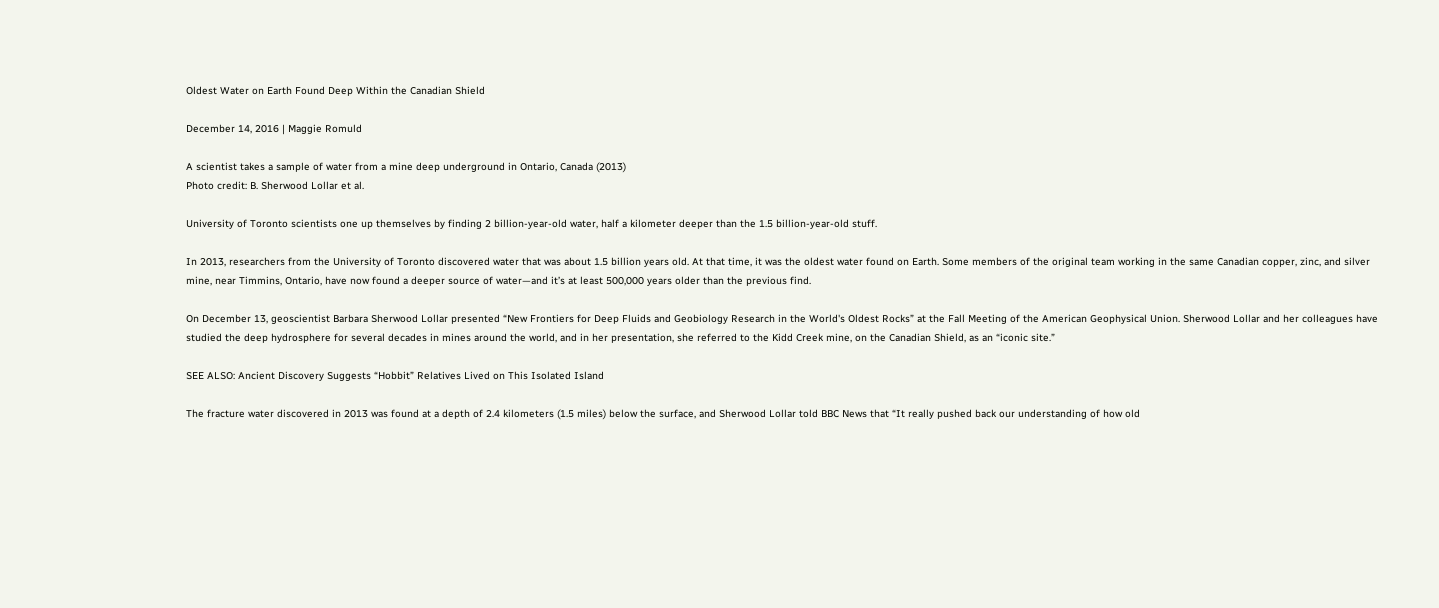Oldest Water on Earth Found Deep Within the Canadian Shield

December 14, 2016 | Maggie Romuld

A scientist takes a sample of water from a mine deep underground in Ontario, Canada (2013)
Photo credit: B. Sherwood Lollar et al.

University of Toronto scientists one up themselves by finding 2 billion-year-old water, half a kilometer deeper than the 1.5 billion-year-old stuff.

In 2013, researchers from the University of Toronto discovered water that was about 1.5 billion years old. At that time, it was the oldest water found on Earth. Some members of the original team working in the same Canadian copper, zinc, and silver mine, near Timmins, Ontario, have now found a deeper source of water—and it’s at least 500,000 years older than the previous find.

On December 13, geoscientist Barbara Sherwood Lollar presented “New Frontiers for Deep Fluids and Geobiology Research in the World's Oldest Rocks” at the Fall Meeting of the American Geophysical Union. Sherwood Lollar and her colleagues have studied the deep hydrosphere for several decades in mines around the world, and in her presentation, she referred to the Kidd Creek mine, on the Canadian Shield, as an “iconic site.”

SEE ALSO: Ancient Discovery Suggests “Hobbit” Relatives Lived on This Isolated Island

The fracture water discovered in 2013 was found at a depth of 2.4 kilometers (1.5 miles) below the surface, and Sherwood Lollar told BBC News that “It really pushed back our understanding of how old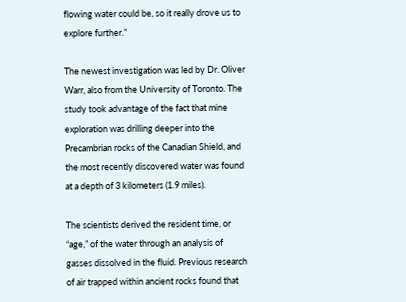flowing water could be, so it really drove us to explore further.”

The newest investigation was led by Dr. Oliver Warr, also from the University of Toronto. The study took advantage of the fact that mine exploration was drilling deeper into the Precambrian rocks of the Canadian Shield, and the most recently discovered water was found at a depth of 3 kilometers (1.9 miles).

The scientists derived the resident time, or “age,” of the water through an analysis of gasses dissolved in the fluid. Previous research of air trapped within ancient rocks found that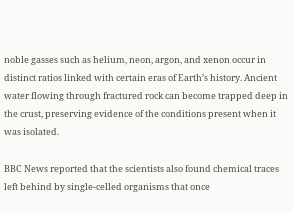noble gasses such as helium, neon, argon, and xenon occur in distinct ratios linked with certain eras of Earth’s history. Ancient water flowing through fractured rock can become trapped deep in the crust, preserving evidence of the conditions present when it was isolated.

BBC News reported that the scientists also found chemical traces left behind by single-celled organisms that once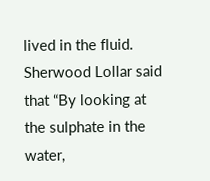lived in the fluid. Sherwood Lollar said that “By looking at the sulphate in the water,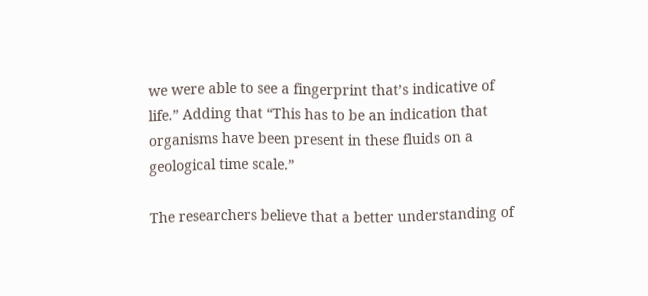we were able to see a fingerprint that’s indicative of life.” Adding that “This has to be an indication that organisms have been present in these fluids on a geological time scale.”

The researchers believe that a better understanding of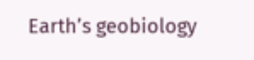Earth’s geobiology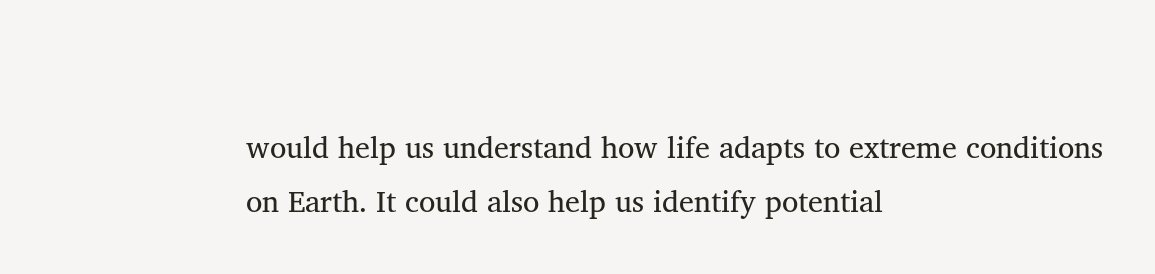would help us understand how life adapts to extreme conditions on Earth. It could also help us identify potential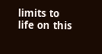limits to life on this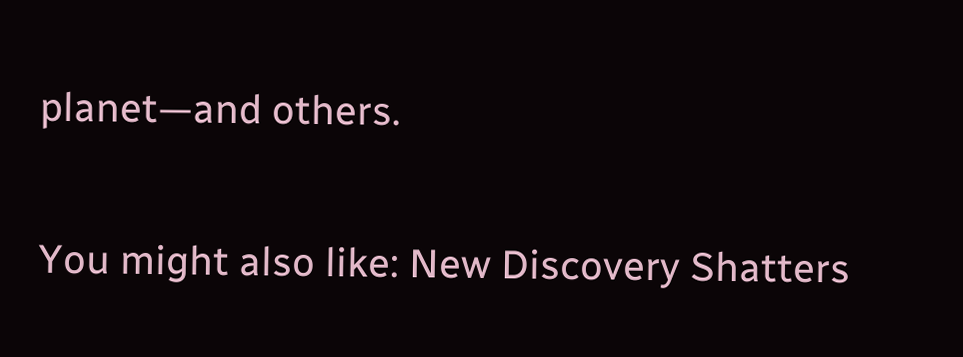planet—and others.

You might also like: New Discovery Shatters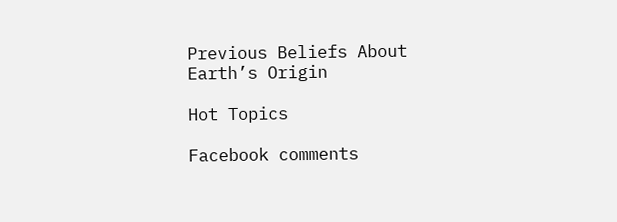Previous Beliefs About Earth’s Origin

Hot Topics

Facebook comments